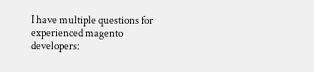I have multiple questions for experienced magento developers: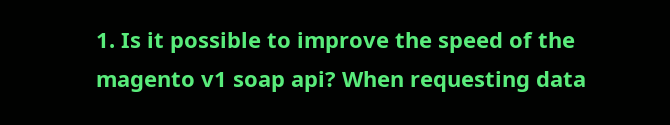1. Is it possible to improve the speed of the magento v1 soap api? When requesting data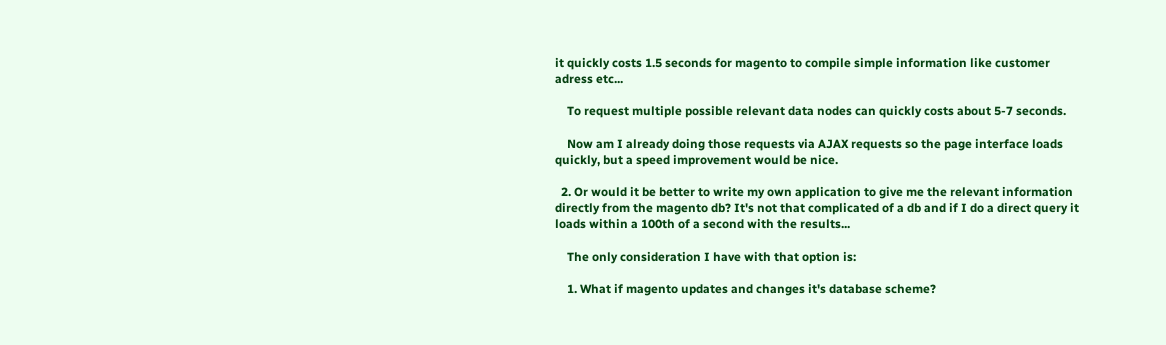it quickly costs 1.5 seconds for magento to compile simple information like customer adress etc...

    To request multiple possible relevant data nodes can quickly costs about 5-7 seconds.

    Now am I already doing those requests via AJAX requests so the page interface loads quickly, but a speed improvement would be nice.

  2. Or would it be better to write my own application to give me the relevant information directly from the magento db? It's not that complicated of a db and if I do a direct query it loads within a 100th of a second with the results...

    The only consideration I have with that option is:

    1. What if magento updates and changes it's database scheme?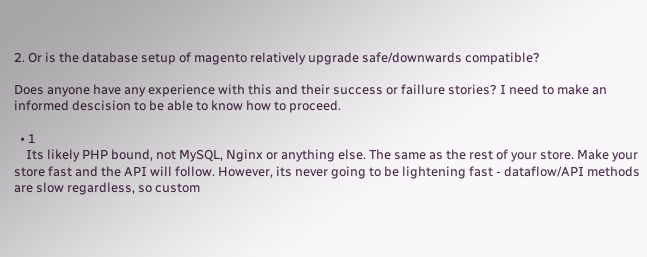2. Or is the database setup of magento relatively upgrade safe/downwards compatible?

Does anyone have any experience with this and their success or faillure stories? I need to make an informed descision to be able to know how to proceed.

  • 1
    Its likely PHP bound, not MySQL, Nginx or anything else. The same as the rest of your store. Make your store fast and the API will follow. However, its never going to be lightening fast - dataflow/API methods are slow regardless, so custom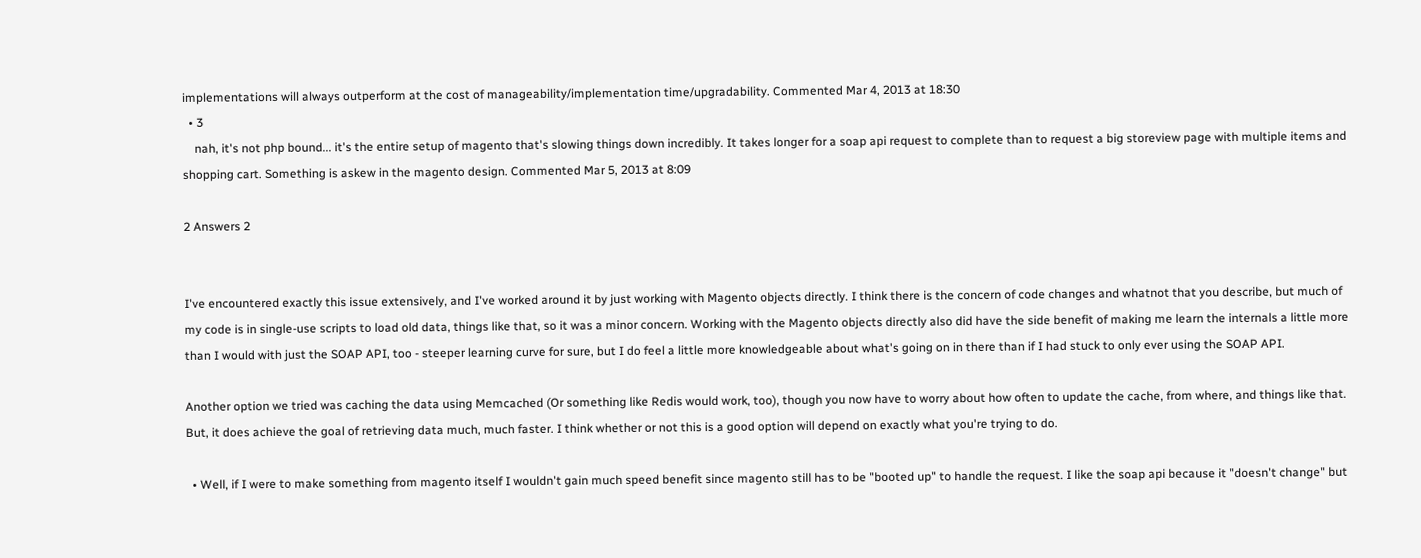implementations will always outperform at the cost of manageability/implementation time/upgradability. Commented Mar 4, 2013 at 18:30
  • 3
    nah, it's not php bound... it's the entire setup of magento that's slowing things down incredibly. It takes longer for a soap api request to complete than to request a big storeview page with multiple items and shopping cart. Something is askew in the magento design. Commented Mar 5, 2013 at 8:09

2 Answers 2


I've encountered exactly this issue extensively, and I've worked around it by just working with Magento objects directly. I think there is the concern of code changes and whatnot that you describe, but much of my code is in single-use scripts to load old data, things like that, so it was a minor concern. Working with the Magento objects directly also did have the side benefit of making me learn the internals a little more than I would with just the SOAP API, too - steeper learning curve for sure, but I do feel a little more knowledgeable about what's going on in there than if I had stuck to only ever using the SOAP API.

Another option we tried was caching the data using Memcached (Or something like Redis would work, too), though you now have to worry about how often to update the cache, from where, and things like that. But, it does achieve the goal of retrieving data much, much faster. I think whether or not this is a good option will depend on exactly what you're trying to do.

  • Well, if I were to make something from magento itself I wouldn't gain much speed benefit since magento still has to be "booted up" to handle the request. I like the soap api because it "doesn't change" but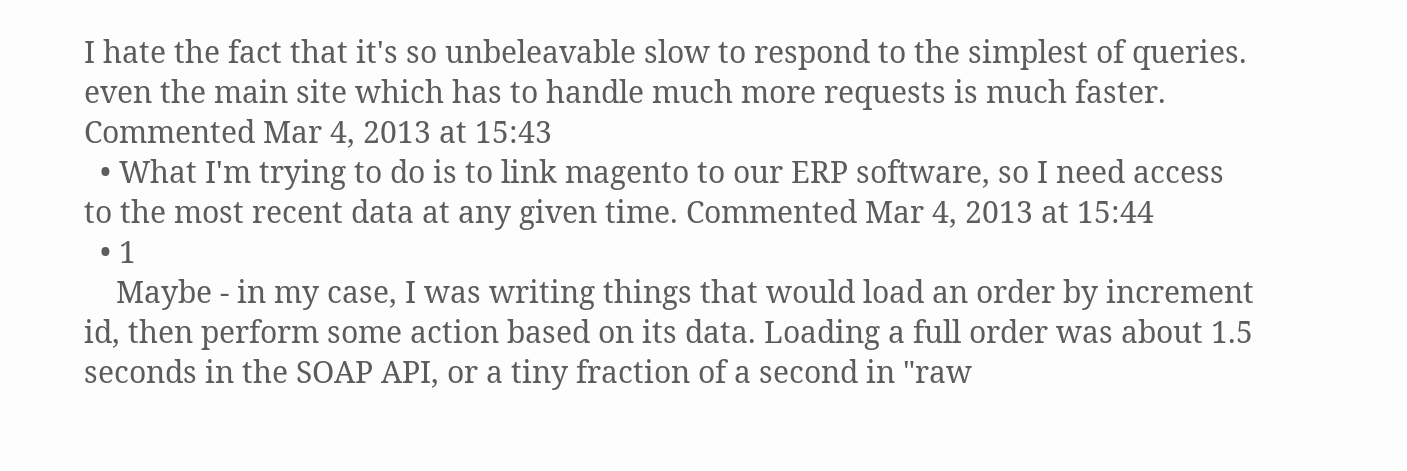I hate the fact that it's so unbeleavable slow to respond to the simplest of queries. even the main site which has to handle much more requests is much faster. Commented Mar 4, 2013 at 15:43
  • What I'm trying to do is to link magento to our ERP software, so I need access to the most recent data at any given time. Commented Mar 4, 2013 at 15:44
  • 1
    Maybe - in my case, I was writing things that would load an order by increment id, then perform some action based on its data. Loading a full order was about 1.5 seconds in the SOAP API, or a tiny fraction of a second in "raw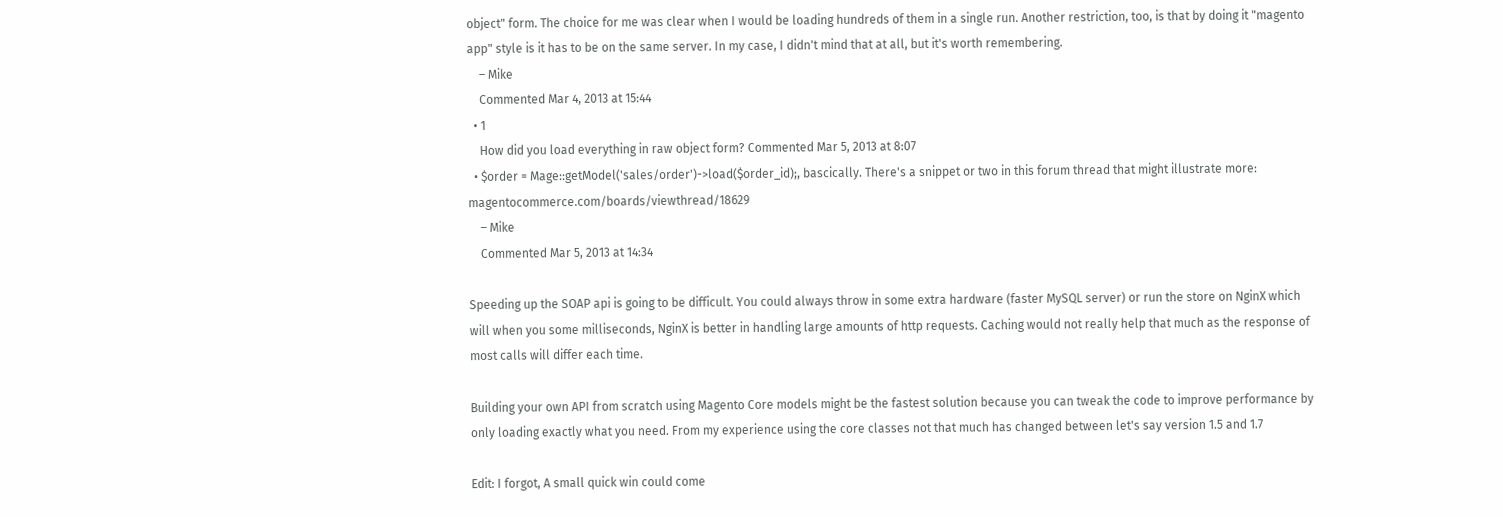object" form. The choice for me was clear when I would be loading hundreds of them in a single run. Another restriction, too, is that by doing it "magento app" style is it has to be on the same server. In my case, I didn't mind that at all, but it's worth remembering.
    – Mike
    Commented Mar 4, 2013 at 15:44
  • 1
    How did you load everything in raw object form? Commented Mar 5, 2013 at 8:07
  • $order = Mage::getModel('sales/order')->load($order_id);, bascically. There's a snippet or two in this forum thread that might illustrate more: magentocommerce.com/boards/viewthread/18629
    – Mike
    Commented Mar 5, 2013 at 14:34

Speeding up the SOAP api is going to be difficult. You could always throw in some extra hardware (faster MySQL server) or run the store on NginX which will when you some milliseconds, NginX is better in handling large amounts of http requests. Caching would not really help that much as the response of most calls will differ each time.

Building your own API from scratch using Magento Core models might be the fastest solution because you can tweak the code to improve performance by only loading exactly what you need. From my experience using the core classes not that much has changed between let's say version 1.5 and 1.7

Edit: I forgot, A small quick win could come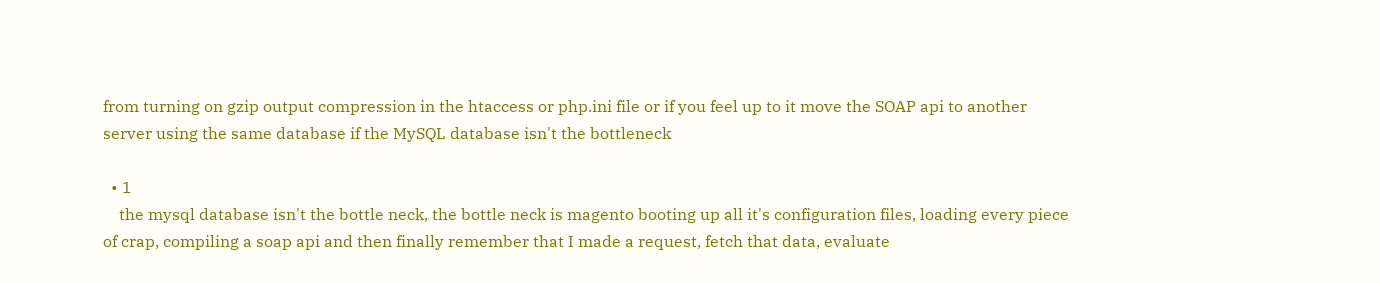from turning on gzip output compression in the htaccess or php.ini file or if you feel up to it move the SOAP api to another server using the same database if the MySQL database isn't the bottleneck

  • 1
    the mysql database isn't the bottle neck, the bottle neck is magento booting up all it's configuration files, loading every piece of crap, compiling a soap api and then finally remember that I made a request, fetch that data, evaluate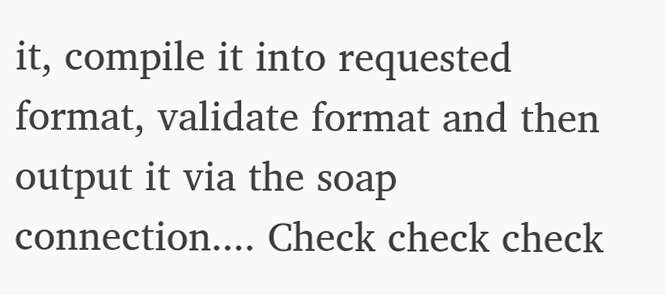it, compile it into requested format, validate format and then output it via the soap connection.... Check check check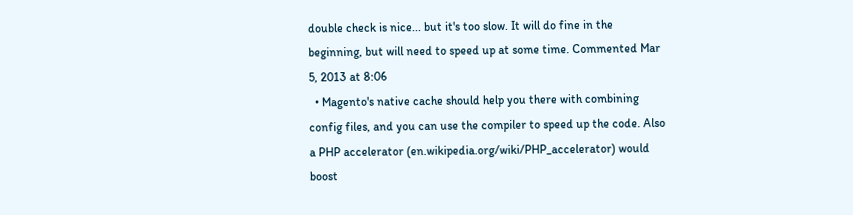double check is nice... but it's too slow. It will do fine in the beginning, but will need to speed up at some time. Commented Mar 5, 2013 at 8:06
  • Magento's native cache should help you there with combining config files, and you can use the compiler to speed up the code. Also a PHP accelerator (en.wikipedia.org/wiki/PHP_accelerator) would boost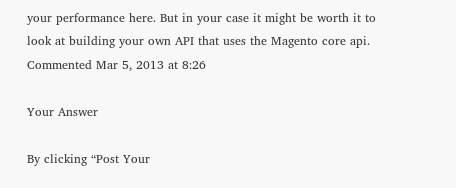your performance here. But in your case it might be worth it to look at building your own API that uses the Magento core api. Commented Mar 5, 2013 at 8:26

Your Answer

By clicking “Post Your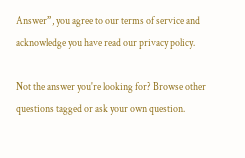Answer”, you agree to our terms of service and acknowledge you have read our privacy policy.

Not the answer you're looking for? Browse other questions tagged or ask your own question.